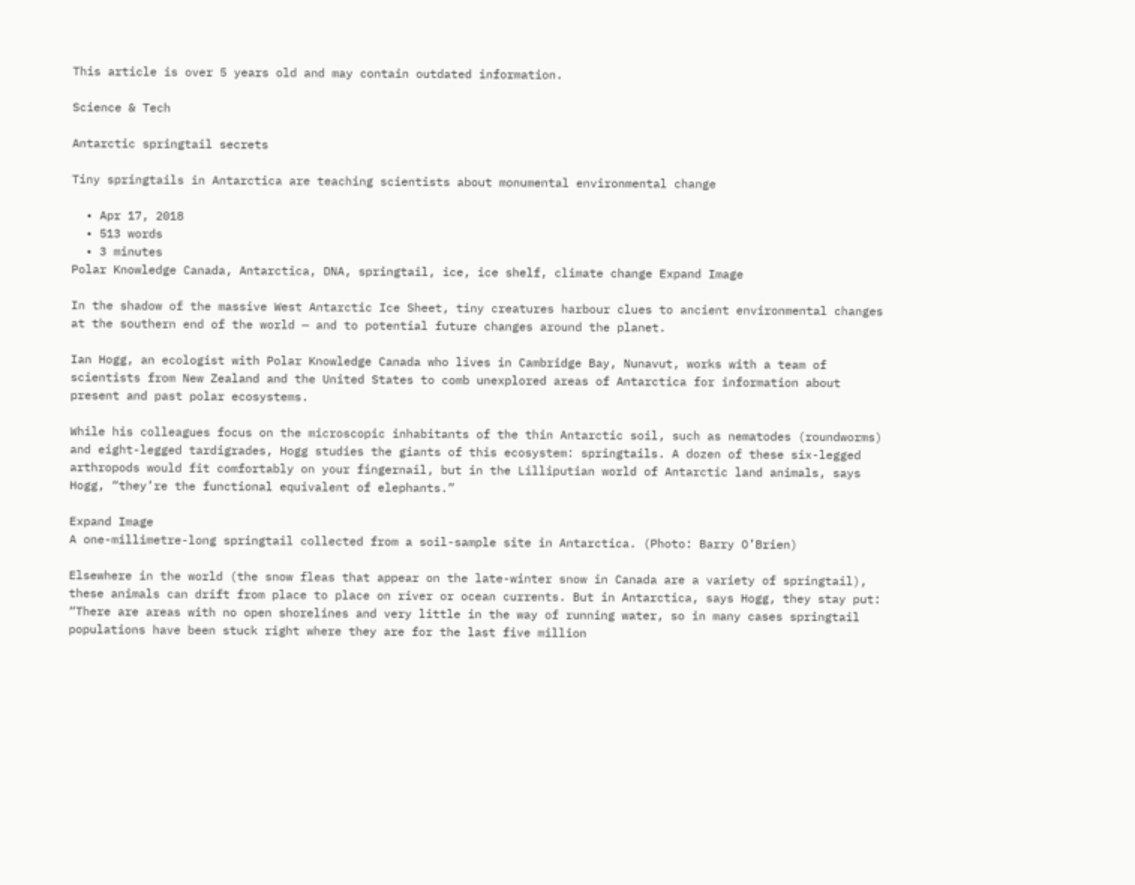This article is over 5 years old and may contain outdated information.

Science & Tech

Antarctic springtail secrets

Tiny springtails in Antarctica are teaching scientists about monumental environmental change

  • Apr 17, 2018
  • 513 words
  • 3 minutes
Polar Knowledge Canada, Antarctica, DNA, springtail, ice, ice shelf, climate change Expand Image

In the shadow of the massive West Antarctic Ice Sheet, tiny creatures harbour clues to ancient environmental changes at the southern end of the world — and to potential future changes around the planet.

Ian Hogg, an ecologist with Polar Knowledge Canada who lives in Cambridge Bay, Nunavut, works with a team of scientists from New Zealand and the United States to comb unexplored areas of Antarctica for information about present and past polar ecosystems.

While his colleagues focus on the microscopic inhabitants of the thin Antarctic soil, such as nematodes (roundworms) and eight-legged tardigrades, Hogg studies the giants of this ecosystem: springtails. A dozen of these six-legged arthropods would fit comfortably on your fingernail, but in the Lilliputian world of Antarctic land animals, says Hogg, “they’re the functional equivalent of elephants.”

Expand Image
A one-millimetre-long springtail collected from a soil-sample site in Antarctica. (Photo: Barry O’Brien)

Elsewhere in the world (the snow fleas that appear on the late-winter snow in Canada are a variety of springtail), these animals can drift from place to place on river or ocean currents. But in Antarctica, says Hogg, they stay put: “There are areas with no open shorelines and very little in the way of running water, so in many cases springtail populations have been stuck right where they are for the last five million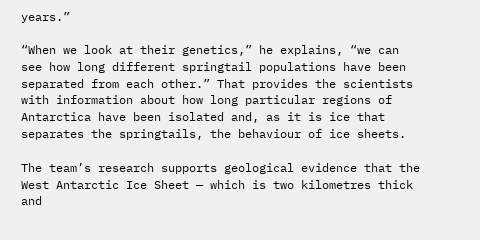years.”

“When we look at their genetics,” he explains, “we can see how long different springtail populations have been separated from each other.” That provides the scientists with information about how long particular regions of Antarctica have been isolated and, as it is ice that separates the springtails, the behaviour of ice sheets.

The team’s research supports geological evidence that the West Antarctic Ice Sheet — which is two kilometres thick and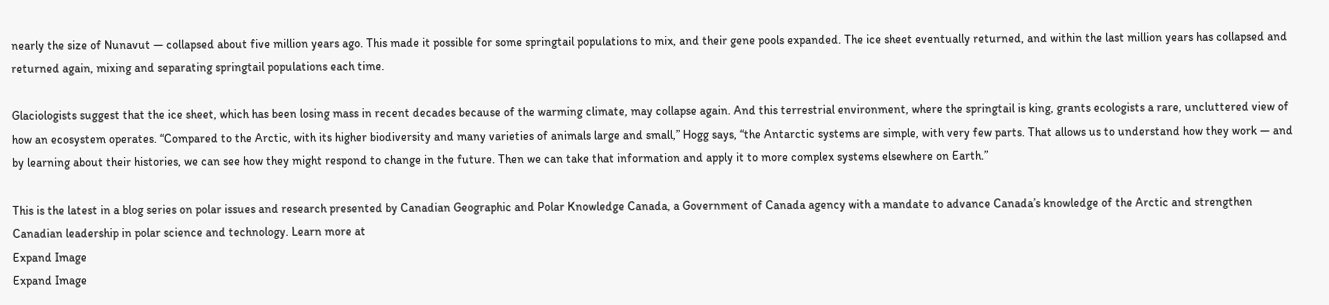nearly the size of Nunavut — collapsed about five million years ago. This made it possible for some springtail populations to mix, and their gene pools expanded. The ice sheet eventually returned, and within the last million years has collapsed and returned again, mixing and separating springtail populations each time.

Glaciologists suggest that the ice sheet, which has been losing mass in recent decades because of the warming climate, may collapse again. And this terrestrial environment, where the springtail is king, grants ecologists a rare, uncluttered view of how an ecosystem operates. “Compared to the Arctic, with its higher biodiversity and many varieties of animals large and small,” Hogg says, “the Antarctic systems are simple, with very few parts. That allows us to understand how they work — and by learning about their histories, we can see how they might respond to change in the future. Then we can take that information and apply it to more complex systems elsewhere on Earth.”

This is the latest in a blog series on polar issues and research presented by Canadian Geographic and Polar Knowledge Canada, a Government of Canada agency with a mandate to advance Canada’s knowledge of the Arctic and strengthen Canadian leadership in polar science and technology. Learn more at
Expand Image
Expand Image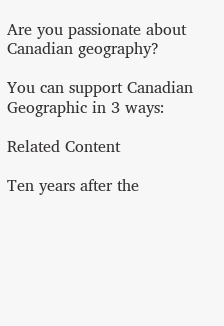Are you passionate about Canadian geography?

You can support Canadian Geographic in 3 ways:

Related Content

Ten years after the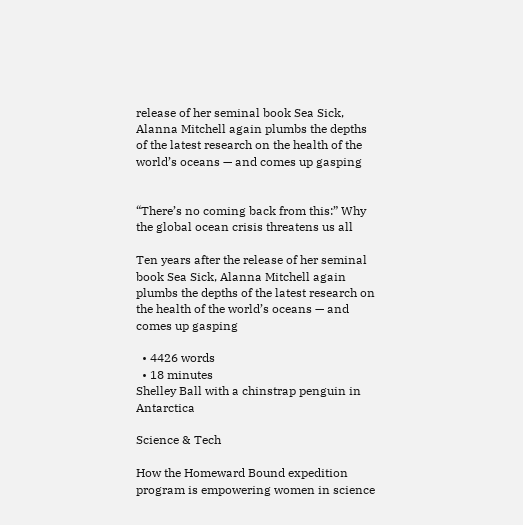release of her seminal book Sea Sick, Alanna Mitchell again plumbs the depths of the latest research on the health of the world’s oceans — and comes up gasping


“There’s no coming back from this:” Why the global ocean crisis threatens us all

Ten years after the release of her seminal book Sea Sick, Alanna Mitchell again plumbs the depths of the latest research on the health of the world’s oceans — and comes up gasping

  • 4426 words
  • 18 minutes
Shelley Ball with a chinstrap penguin in Antarctica

Science & Tech

How the Homeward Bound expedition program is empowering women in science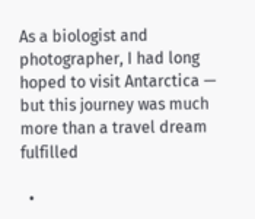As a biologist and photographer, I had long hoped to visit Antarctica — but this journey was much more than a travel dream fulfilled

  •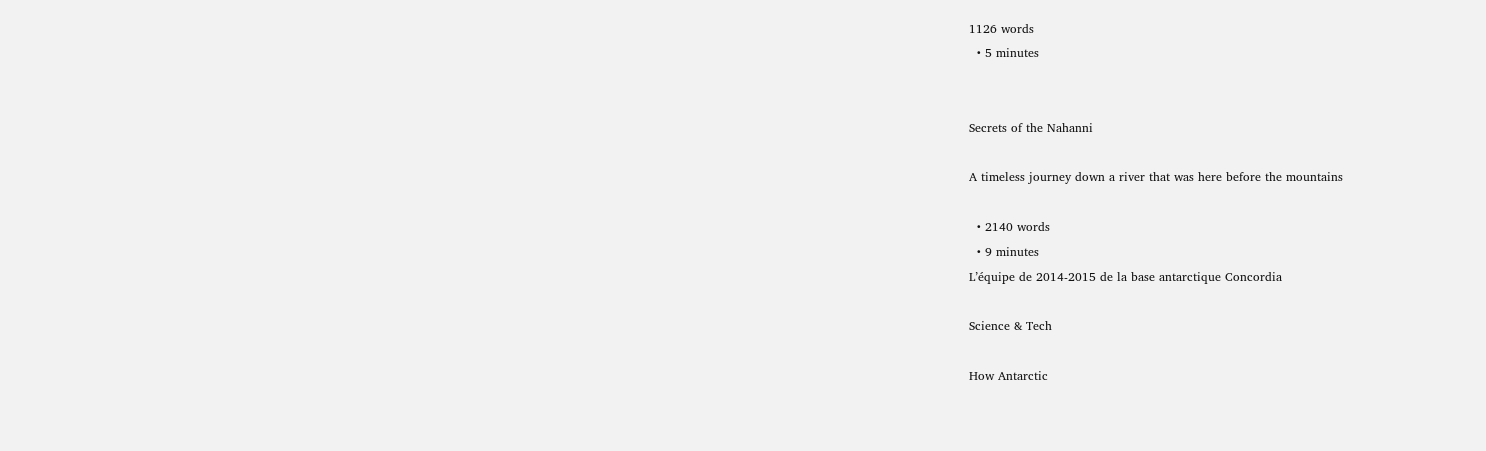1126 words
  • 5 minutes


Secrets of the Nahanni

A timeless journey down a river that was here before the mountains

  • 2140 words
  • 9 minutes
L’équipe de 2014-2015 de la base antarctique Concordia

Science & Tech

How Antarctic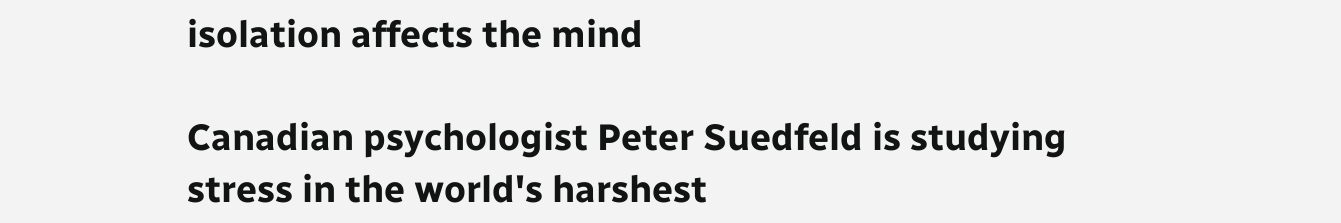isolation affects the mind

Canadian psychologist Peter Suedfeld is studying stress in the world's harshest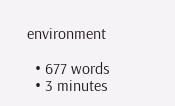environment

  • 677 words
  • 3 minutes